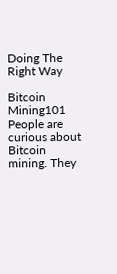Doing The Right Way

Bitcoin Mining101 People are curious about Bitcoin mining. They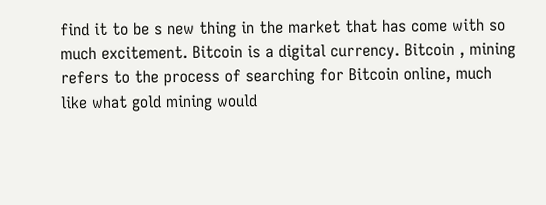find it to be s new thing in the market that has come with so much excitement. Bitcoin is a digital currency. Bitcoin , mining refers to the process of searching for Bitcoin online, much like what gold mining would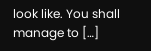look like. You shall manage to […]